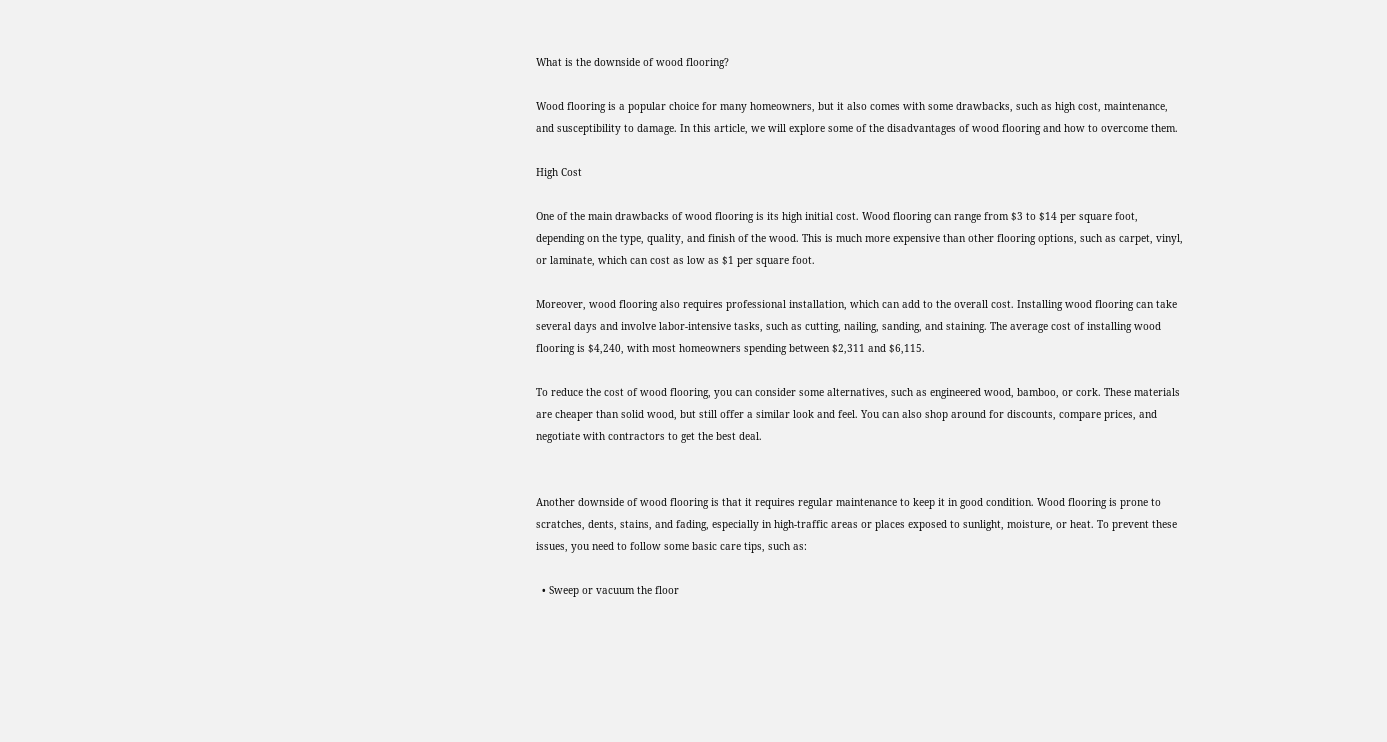What is the downside of wood flooring?

Wood flooring is a popular choice for many homeowners, but it also comes with some drawbacks, such as high cost, maintenance, and susceptibility to damage. In this article, we will explore some of the disadvantages of wood flooring and how to overcome them.

High Cost

One of the main drawbacks of wood flooring is its high initial cost. Wood flooring can range from $3 to $14 per square foot, depending on the type, quality, and finish of the wood. This is much more expensive than other flooring options, such as carpet, vinyl, or laminate, which can cost as low as $1 per square foot.

Moreover, wood flooring also requires professional installation, which can add to the overall cost. Installing wood flooring can take several days and involve labor-intensive tasks, such as cutting, nailing, sanding, and staining. The average cost of installing wood flooring is $4,240, with most homeowners spending between $2,311 and $6,115.

To reduce the cost of wood flooring, you can consider some alternatives, such as engineered wood, bamboo, or cork. These materials are cheaper than solid wood, but still offer a similar look and feel. You can also shop around for discounts, compare prices, and negotiate with contractors to get the best deal.


Another downside of wood flooring is that it requires regular maintenance to keep it in good condition. Wood flooring is prone to scratches, dents, stains, and fading, especially in high-traffic areas or places exposed to sunlight, moisture, or heat. To prevent these issues, you need to follow some basic care tips, such as:

  • Sweep or vacuum the floor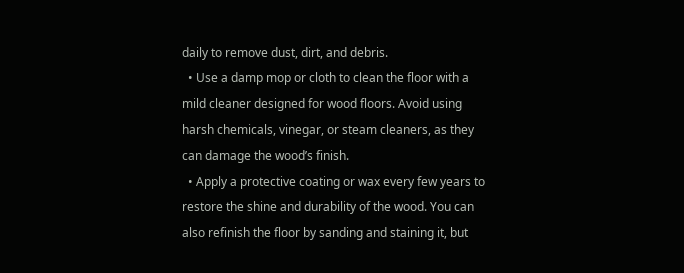daily to remove dust, dirt, and debris.
  • Use a damp mop or cloth to clean the floor with a mild cleaner designed for wood floors. Avoid using harsh chemicals, vinegar, or steam cleaners, as they can damage the wood’s finish.
  • Apply a protective coating or wax every few years to restore the shine and durability of the wood. You can also refinish the floor by sanding and staining it, but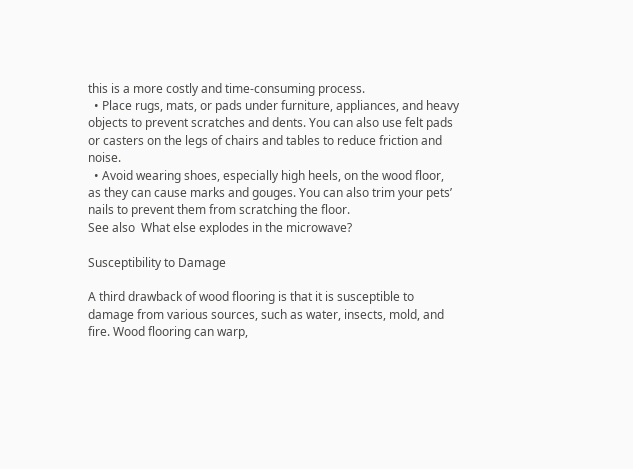this is a more costly and time-consuming process.
  • Place rugs, mats, or pads under furniture, appliances, and heavy objects to prevent scratches and dents. You can also use felt pads or casters on the legs of chairs and tables to reduce friction and noise.
  • Avoid wearing shoes, especially high heels, on the wood floor, as they can cause marks and gouges. You can also trim your pets’ nails to prevent them from scratching the floor.
See also  What else explodes in the microwave?

Susceptibility to Damage

A third drawback of wood flooring is that it is susceptible to damage from various sources, such as water, insects, mold, and fire. Wood flooring can warp,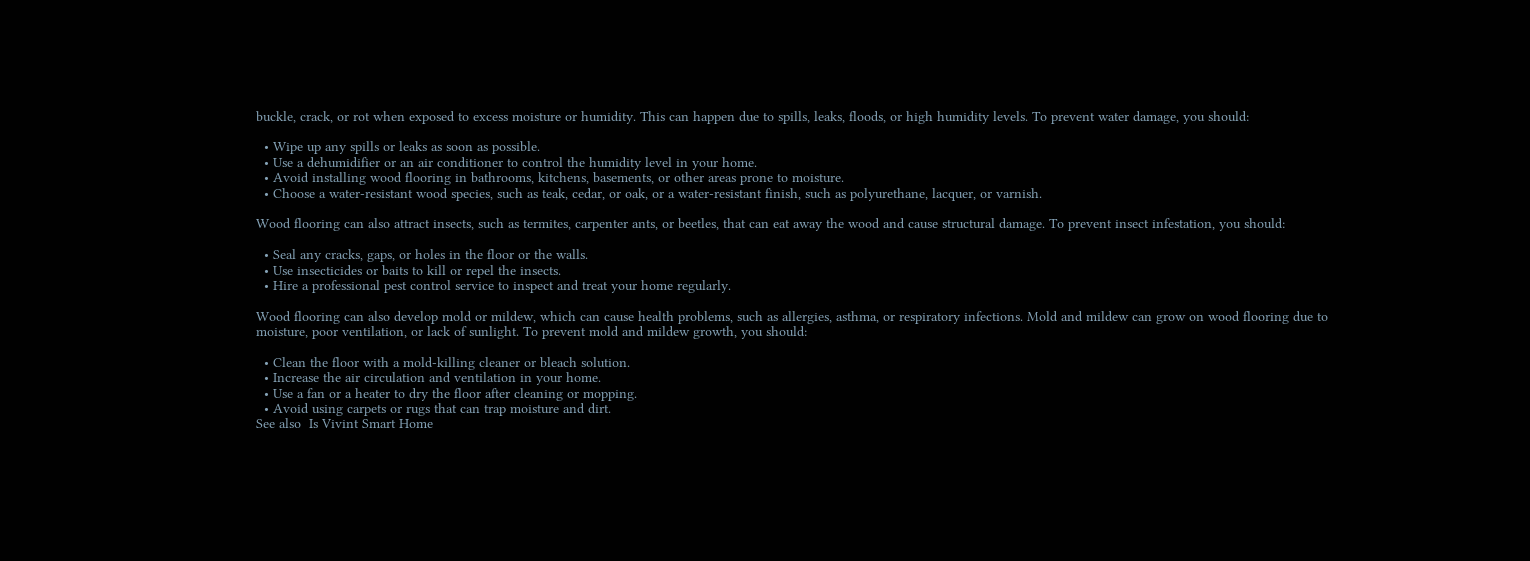buckle, crack, or rot when exposed to excess moisture or humidity. This can happen due to spills, leaks, floods, or high humidity levels. To prevent water damage, you should:

  • Wipe up any spills or leaks as soon as possible.
  • Use a dehumidifier or an air conditioner to control the humidity level in your home.
  • Avoid installing wood flooring in bathrooms, kitchens, basements, or other areas prone to moisture.
  • Choose a water-resistant wood species, such as teak, cedar, or oak, or a water-resistant finish, such as polyurethane, lacquer, or varnish.

Wood flooring can also attract insects, such as termites, carpenter ants, or beetles, that can eat away the wood and cause structural damage. To prevent insect infestation, you should:

  • Seal any cracks, gaps, or holes in the floor or the walls.
  • Use insecticides or baits to kill or repel the insects.
  • Hire a professional pest control service to inspect and treat your home regularly.

Wood flooring can also develop mold or mildew, which can cause health problems, such as allergies, asthma, or respiratory infections. Mold and mildew can grow on wood flooring due to moisture, poor ventilation, or lack of sunlight. To prevent mold and mildew growth, you should:

  • Clean the floor with a mold-killing cleaner or bleach solution.
  • Increase the air circulation and ventilation in your home.
  • Use a fan or a heater to dry the floor after cleaning or mopping.
  • Avoid using carpets or rugs that can trap moisture and dirt.
See also  Is Vivint Smart Home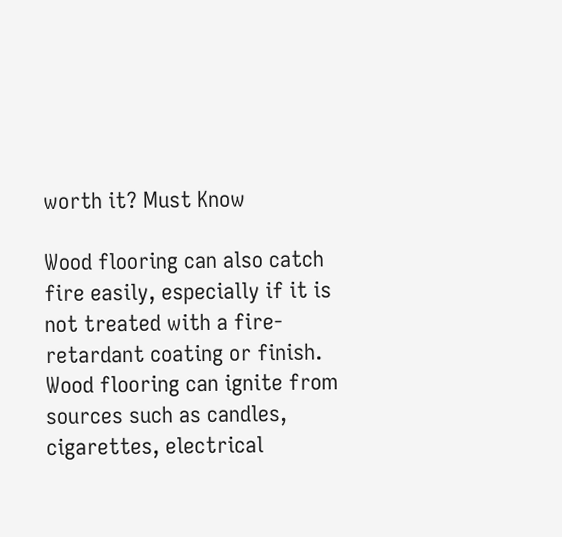worth it? Must Know

Wood flooring can also catch fire easily, especially if it is not treated with a fire-retardant coating or finish. Wood flooring can ignite from sources such as candles, cigarettes, electrical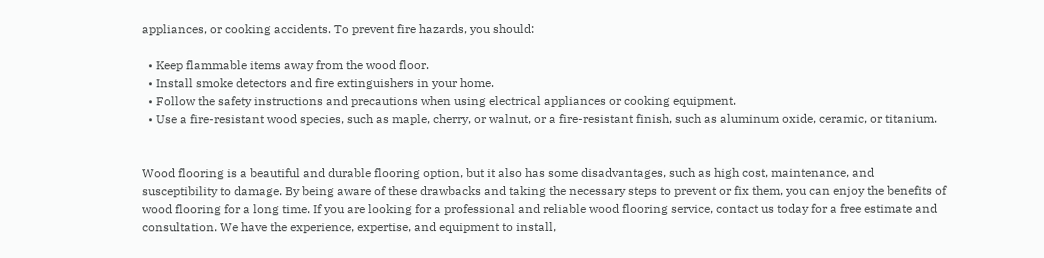appliances, or cooking accidents. To prevent fire hazards, you should:

  • Keep flammable items away from the wood floor.
  • Install smoke detectors and fire extinguishers in your home.
  • Follow the safety instructions and precautions when using electrical appliances or cooking equipment.
  • Use a fire-resistant wood species, such as maple, cherry, or walnut, or a fire-resistant finish, such as aluminum oxide, ceramic, or titanium.


Wood flooring is a beautiful and durable flooring option, but it also has some disadvantages, such as high cost, maintenance, and susceptibility to damage. By being aware of these drawbacks and taking the necessary steps to prevent or fix them, you can enjoy the benefits of wood flooring for a long time. If you are looking for a professional and reliable wood flooring service, contact us today for a free estimate and consultation. We have the experience, expertise, and equipment to install,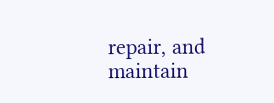repair, and maintain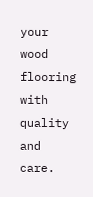your wood flooring with quality and care.